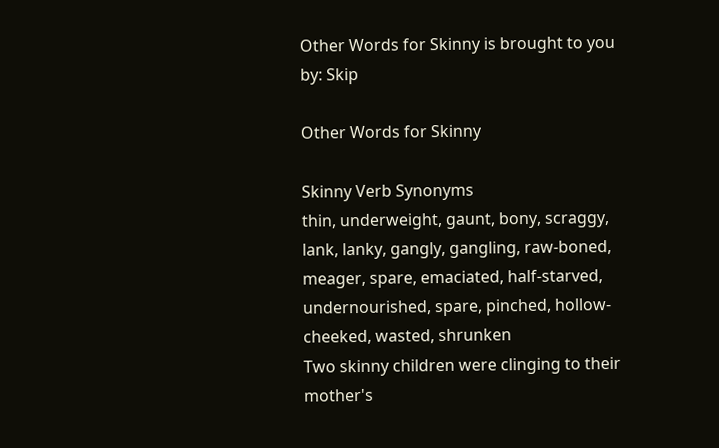Other Words for Skinny is brought to you by: Skip

Other Words for Skinny

Skinny Verb Synonyms
thin, underweight, gaunt, bony, scraggy, lank, lanky, gangly, gangling, raw-boned, meager, spare, emaciated, half-starved, undernourished, spare, pinched, hollow-cheeked, wasted, shrunken
Two skinny children were clinging to their mother's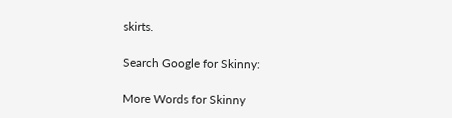skirts.

Search Google for Skinny:

More Words for Skinny